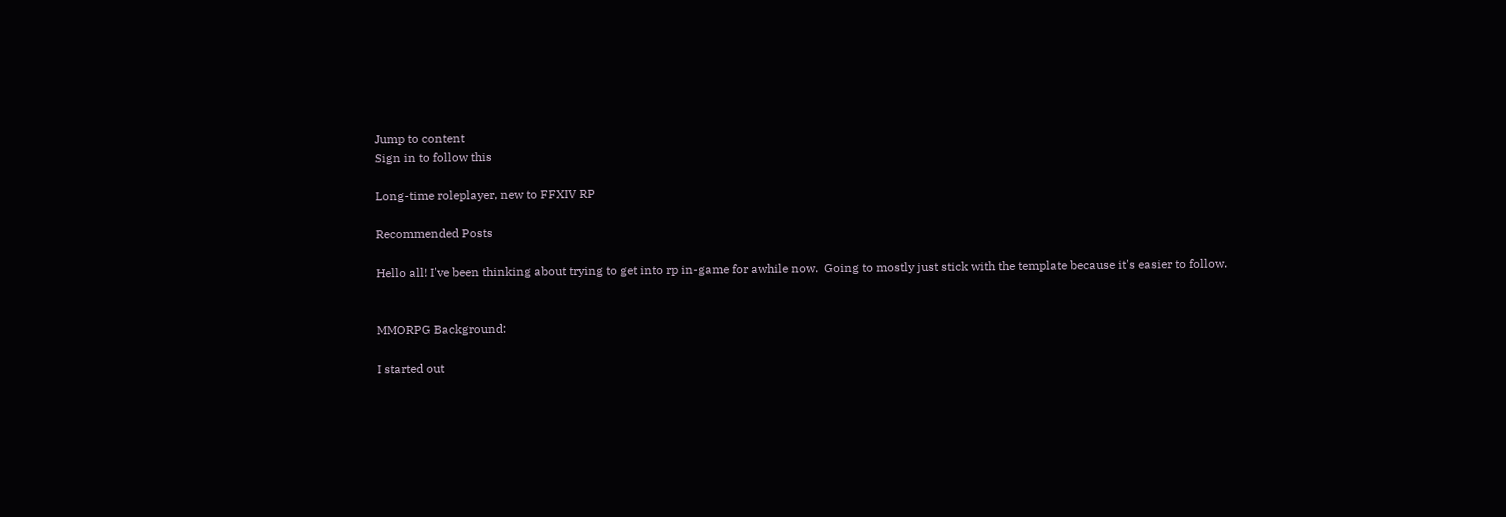Jump to content
Sign in to follow this

Long-time roleplayer, new to FFXIV RP

Recommended Posts

Hello all! I've been thinking about trying to get into rp in-game for awhile now.  Going to mostly just stick with the template because it's easier to follow.


MMORPG Background:

I started out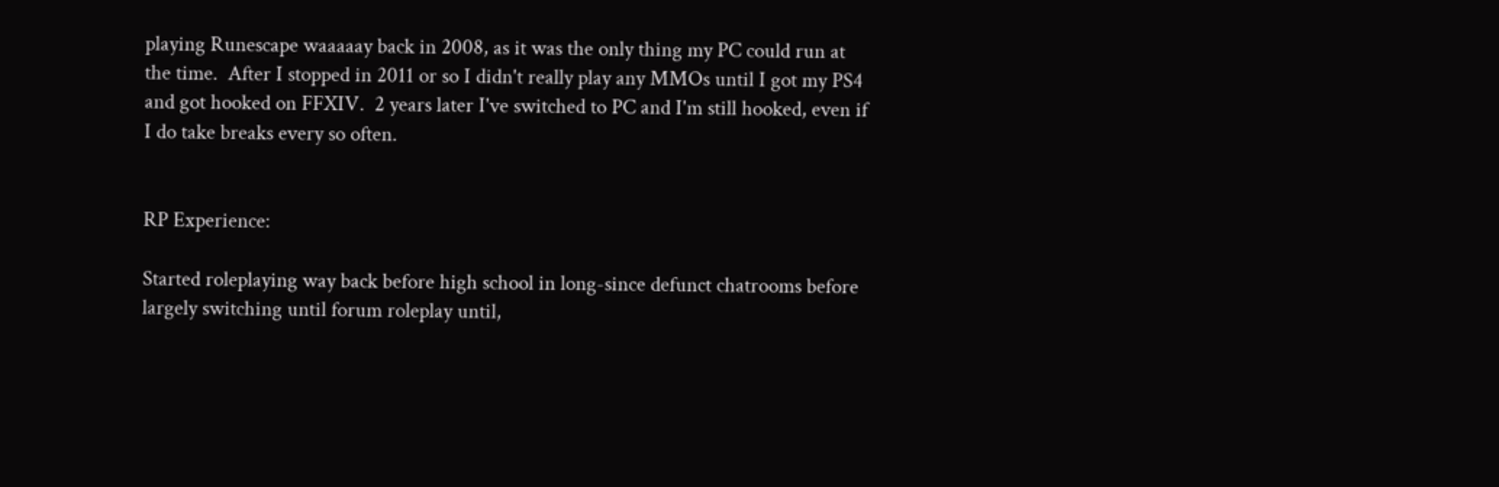playing Runescape waaaaay back in 2008, as it was the only thing my PC could run at the time.  After I stopped in 2011 or so I didn't really play any MMOs until I got my PS4 and got hooked on FFXIV.  2 years later I've switched to PC and I'm still hooked, even if I do take breaks every so often.


RP Experience:

Started roleplaying way back before high school in long-since defunct chatrooms before largely switching until forum roleplay until,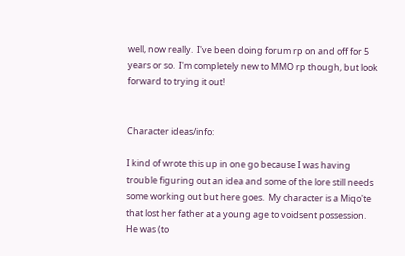well, now really.  I've been doing forum rp on and off for 5 years or so.  I'm completely new to MMO rp though, but look forward to trying it out!


Character ideas/info:

I kind of wrote this up in one go because I was having trouble figuring out an idea and some of the lore still needs some working out but here goes.  My character is a Miqo'te that lost her father at a young age to voidsent possession.  He was (to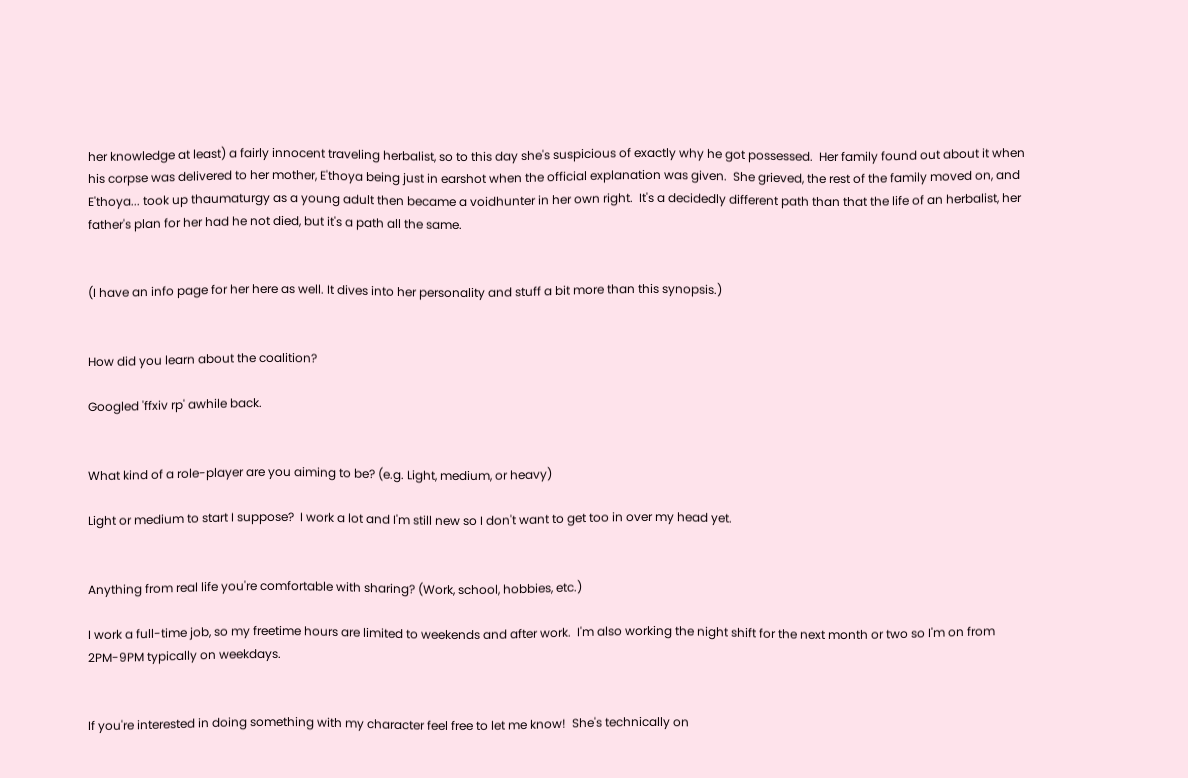her knowledge at least) a fairly innocent traveling herbalist, so to this day she's suspicious of exactly why he got possessed.  Her family found out about it when his corpse was delivered to her mother, E'thoya being just in earshot when the official explanation was given.  She grieved, the rest of the family moved on, and E'thoya... took up thaumaturgy as a young adult then became a voidhunter in her own right.  It's a decidedly different path than that the life of an herbalist, her father's plan for her had he not died, but it's a path all the same.


(I have an info page for her here as well. It dives into her personality and stuff a bit more than this synopsis.)


How did you learn about the coalition?

Googled 'ffxiv rp' awhile back.


What kind of a role-player are you aiming to be? (e.g. Light, medium, or heavy)

Light or medium to start I suppose?  I work a lot and I'm still new so I don't want to get too in over my head yet.


Anything from real life you're comfortable with sharing? (Work, school, hobbies, etc.)

I work a full-time job, so my freetime hours are limited to weekends and after work.  I'm also working the night shift for the next month or two so I'm on from 2PM-9PM typically on weekdays.


If you're interested in doing something with my character feel free to let me know!  She's technically on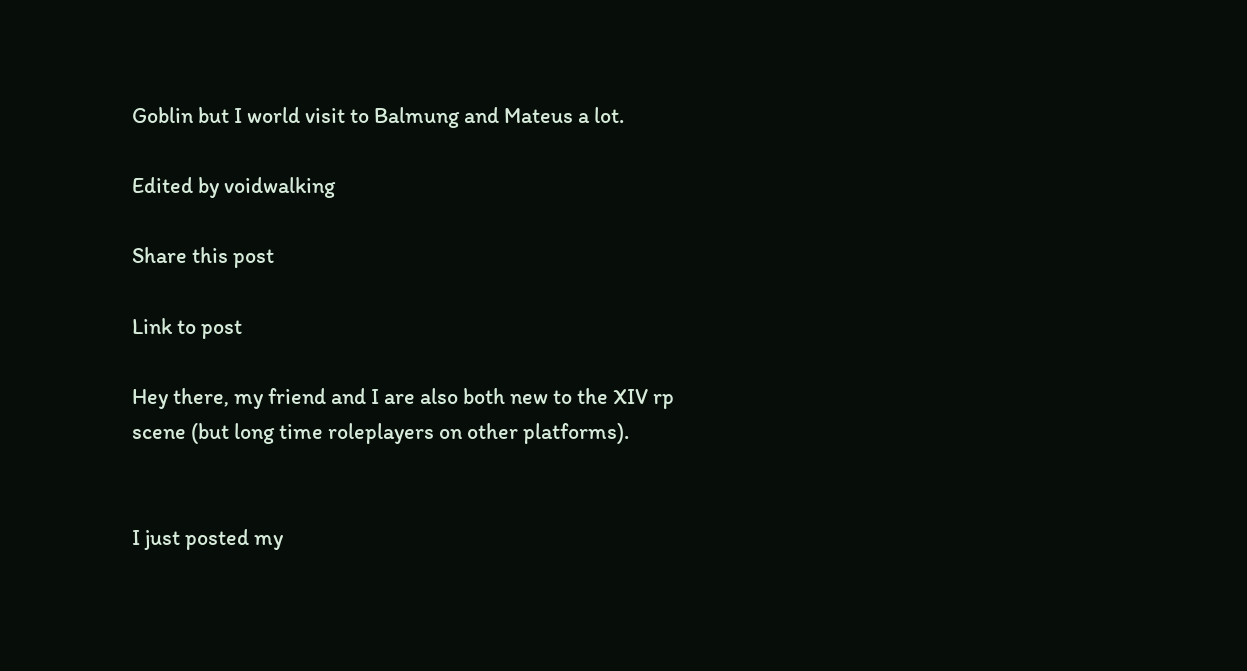Goblin but I world visit to Balmung and Mateus a lot.

Edited by voidwalking

Share this post

Link to post

Hey there, my friend and I are also both new to the XIV rp scene (but long time roleplayers on other platforms).


I just posted my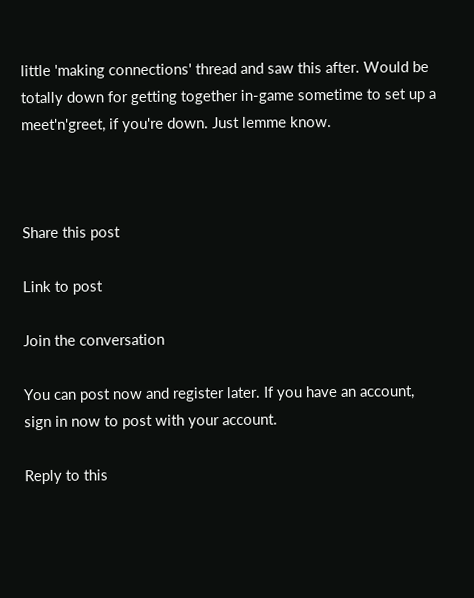little 'making connections' thread and saw this after. Would be totally down for getting together in-game sometime to set up a meet'n'greet, if you're down. Just lemme know.



Share this post

Link to post

Join the conversation

You can post now and register later. If you have an account, sign in now to post with your account.

Reply to this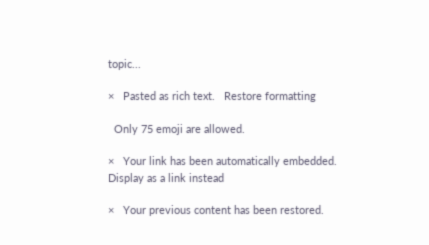topic...

×   Pasted as rich text.   Restore formatting

  Only 75 emoji are allowed.

×   Your link has been automatically embedded.   Display as a link instead

×   Your previous content has been restored.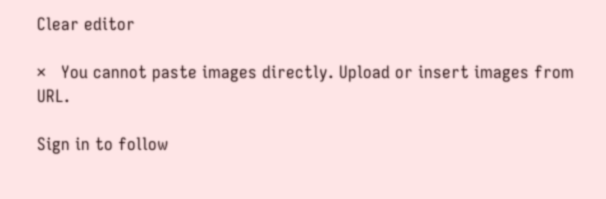Clear editor

×   You cannot paste images directly. Upload or insert images from URL.

Sign in to follow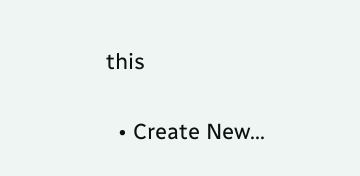this

  • Create New...